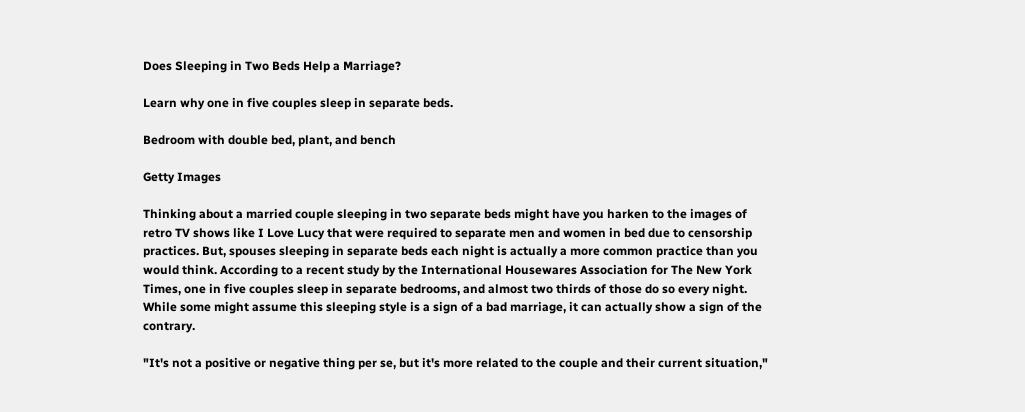Does Sleeping in Two Beds Help a Marriage?

Learn why one in five couples sleep in separate beds.

Bedroom with double bed, plant, and bench

Getty Images

Thinking about a married couple sleeping in two separate beds might have you harken to the images of retro TV shows like I Love Lucy that were required to separate men and women in bed due to censorship practices. But, spouses sleeping in separate beds each night is actually a more common practice than you would think. According to a recent study by the International Housewares Association for The New York Times, one in five couples sleep in separate bedrooms, and almost two thirds of those do so every night. While some might assume this sleeping style is a sign of a bad marriage, it can actually show a sign of the contrary.

"It's not a positive or negative thing per se, but it's more related to the couple and their current situation,"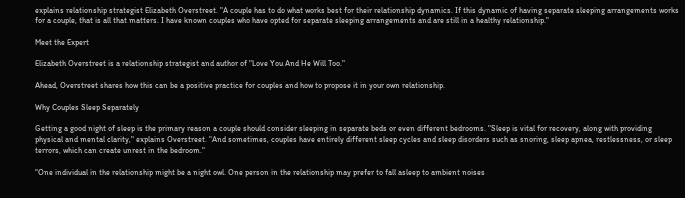explains relationship strategist Elizabeth Overstreet. "A couple has to do what works best for their relationship dynamics. If this dynamic of having separate sleeping arrangements works for a couple, that is all that matters. I have known couples who have opted for separate sleeping arrangements and are still in a healthy relationship."

Meet the Expert

Elizabeth Overstreet is a relationship strategist and author of "Love You And He Will Too."

Ahead, Overstreet shares how this can be a positive practice for couples and how to propose it in your own relationship.

Why Couples Sleep Separately

Getting a good night of sleep is the primary reason a couple should consider sleeping in separate beds or even different bedrooms. "Sleep is vital for recovery, along with providing physical and mental clarity," explains Overstreet. "And sometimes, couples have entirely different sleep cycles and sleep disorders such as snoring, sleep apnea, restlessness, or sleep terrors, which can create unrest in the bedroom."

"One individual in the relationship might be a night owl. One person in the relationship may prefer to fall asleep to ambient noises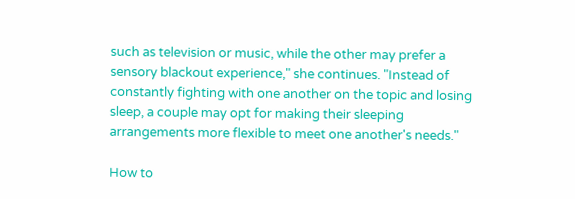such as television or music, while the other may prefer a sensory blackout experience," she continues. "Instead of constantly fighting with one another on the topic and losing sleep, a couple may opt for making their sleeping arrangements more flexible to meet one another's needs."

How to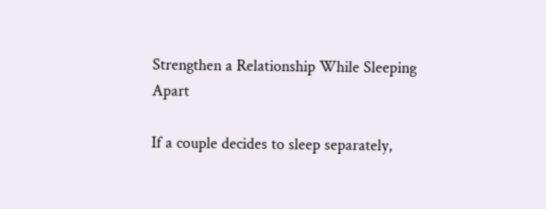Strengthen a Relationship While Sleeping Apart

If a couple decides to sleep separately,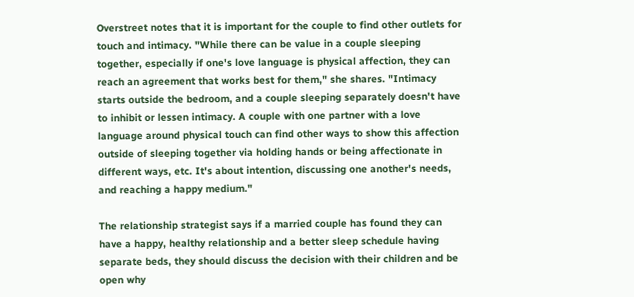Overstreet notes that it is important for the couple to find other outlets for touch and intimacy. "While there can be value in a couple sleeping together, especially if one's love language is physical affection, they can reach an agreement that works best for them," she shares. "Intimacy starts outside the bedroom, and a couple sleeping separately doesn't have to inhibit or lessen intimacy. A couple with one partner with a love language around physical touch can find other ways to show this affection outside of sleeping together via holding hands or being affectionate in different ways, etc. It's about intention, discussing one another's needs, and reaching a happy medium."

The relationship strategist says if a married couple has found they can have a happy, healthy relationship and a better sleep schedule having separate beds, they should discuss the decision with their children and be open why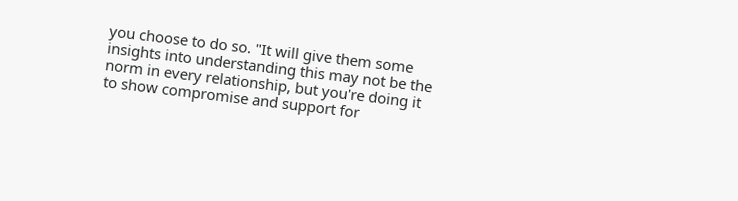you choose to do so. "It will give them some insights into understanding this may not be the norm in every relationship, but you're doing it to show compromise and support for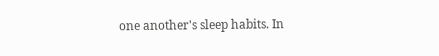one another's sleep habits. In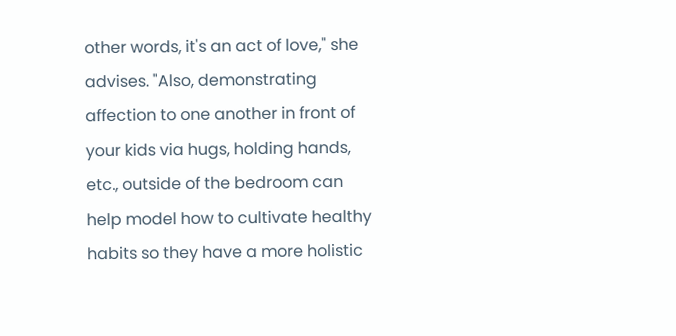other words, it's an act of love," she advises. "Also, demonstrating affection to one another in front of your kids via hugs, holding hands, etc., outside of the bedroom can help model how to cultivate healthy habits so they have a more holistic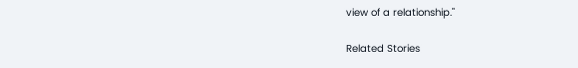view of a relationship."

Related Stories